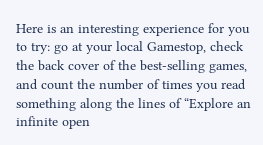Here is an interesting experience for you to try: go at your local Gamestop, check the back cover of the best-selling games, and count the number of times you read something along the lines of “Explore an infinite open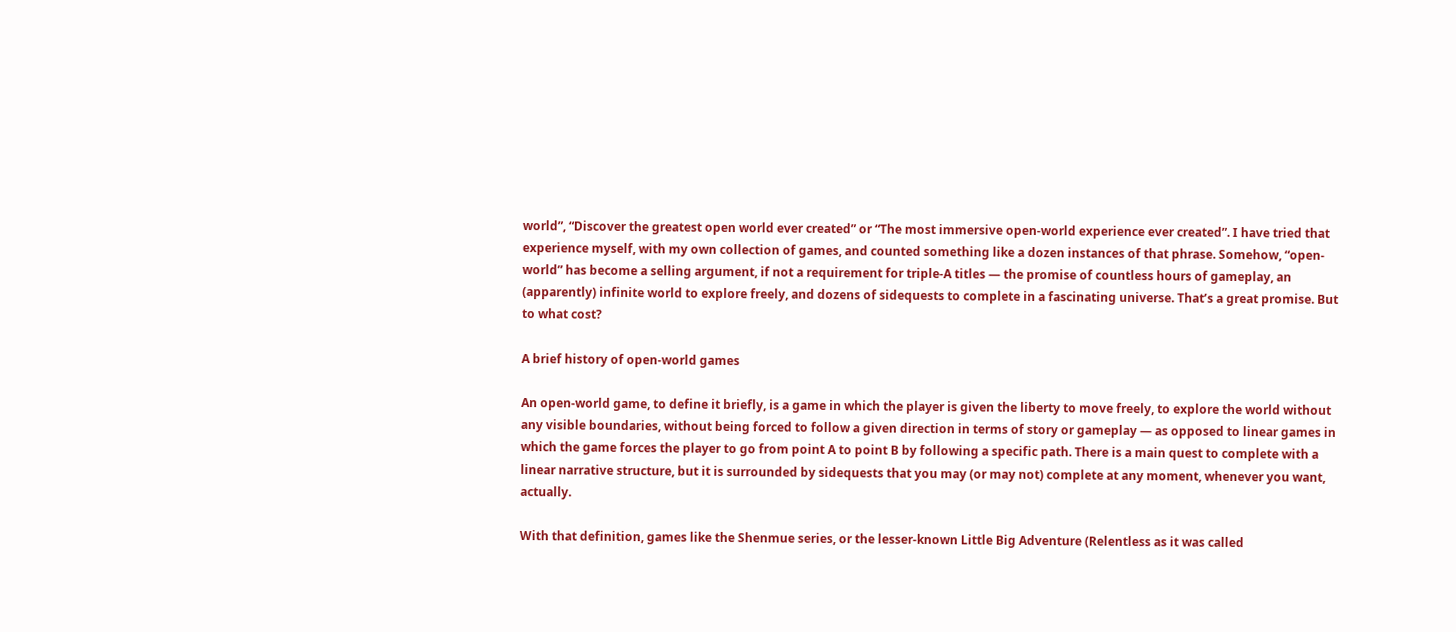world”, “Discover the greatest open world ever created” or “The most immersive open-world experience ever created”. I have tried that experience myself, with my own collection of games, and counted something like a dozen instances of that phrase. Somehow, “open-world” has become a selling argument, if not a requirement for triple-A titles — the promise of countless hours of gameplay, an (apparently) infinite world to explore freely, and dozens of sidequests to complete in a fascinating universe. That’s a great promise. But to what cost?

A brief history of open-world games

An open-world game, to define it briefly, is a game in which the player is given the liberty to move freely, to explore the world without any visible boundaries, without being forced to follow a given direction in terms of story or gameplay — as opposed to linear games in which the game forces the player to go from point A to point B by following a specific path. There is a main quest to complete with a linear narrative structure, but it is surrounded by sidequests that you may (or may not) complete at any moment, whenever you want, actually.

With that definition, games like the Shenmue series, or the lesser-known Little Big Adventure (Relentless as it was called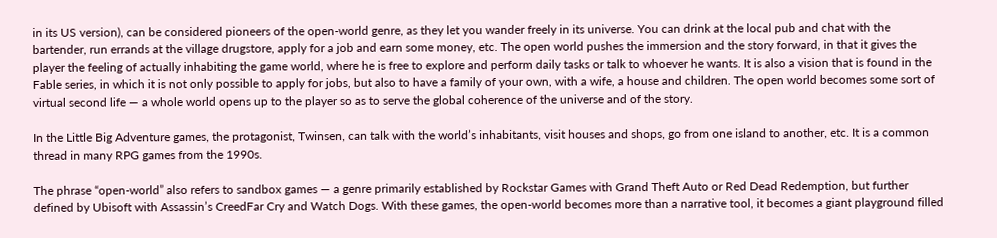in its US version), can be considered pioneers of the open-world genre, as they let you wander freely in its universe. You can drink at the local pub and chat with the bartender, run errands at the village drugstore, apply for a job and earn some money, etc. The open world pushes the immersion and the story forward, in that it gives the player the feeling of actually inhabiting the game world, where he is free to explore and perform daily tasks or talk to whoever he wants. It is also a vision that is found in the Fable series, in which it is not only possible to apply for jobs, but also to have a family of your own, with a wife, a house and children. The open world becomes some sort of virtual second life — a whole world opens up to the player so as to serve the global coherence of the universe and of the story.

In the Little Big Adventure games, the protagonist, Twinsen, can talk with the world’s inhabitants, visit houses and shops, go from one island to another, etc. It is a common thread in many RPG games from the 1990s.

The phrase “open-world” also refers to sandbox games — a genre primarily established by Rockstar Games with Grand Theft Auto or Red Dead Redemption, but further defined by Ubisoft with Assassin’s CreedFar Cry and Watch Dogs. With these games, the open-world becomes more than a narrative tool, it becomes a giant playground filled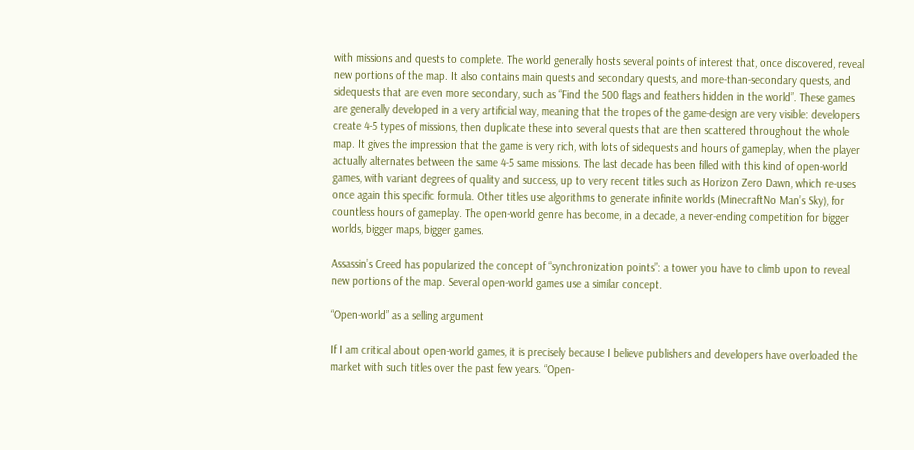with missions and quests to complete. The world generally hosts several points of interest that, once discovered, reveal new portions of the map. It also contains main quests and secondary quests, and more-than-secondary quests, and sidequests that are even more secondary, such as “Find the 500 flags and feathers hidden in the world”. These games are generally developed in a very artificial way, meaning that the tropes of the game-design are very visible: developers create 4-5 types of missions, then duplicate these into several quests that are then scattered throughout the whole map. It gives the impression that the game is very rich, with lots of sidequests and hours of gameplay, when the player actually alternates between the same 4-5 same missions. The last decade has been filled with this kind of open-world games, with variant degrees of quality and success, up to very recent titles such as Horizon Zero Dawn, which re-uses once again this specific formula. Other titles use algorithms to generate infinite worlds (MinecraftNo Man’s Sky), for countless hours of gameplay. The open-world genre has become, in a decade, a never-ending competition for bigger worlds, bigger maps, bigger games.

Assassin’s Creed has popularized the concept of “synchronization points”: a tower you have to climb upon to reveal new portions of the map. Several open-world games use a similar concept.

“Open-world” as a selling argument

If I am critical about open-world games, it is precisely because I believe publishers and developers have overloaded the market with such titles over the past few years. “Open-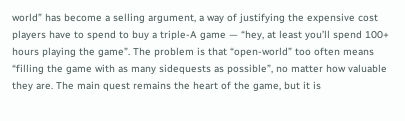world” has become a selling argument, a way of justifying the expensive cost players have to spend to buy a triple-A game — “hey, at least you’ll spend 100+ hours playing the game”. The problem is that “open-world” too often means “filling the game with as many sidequests as possible”, no matter how valuable they are. The main quest remains the heart of the game, but it is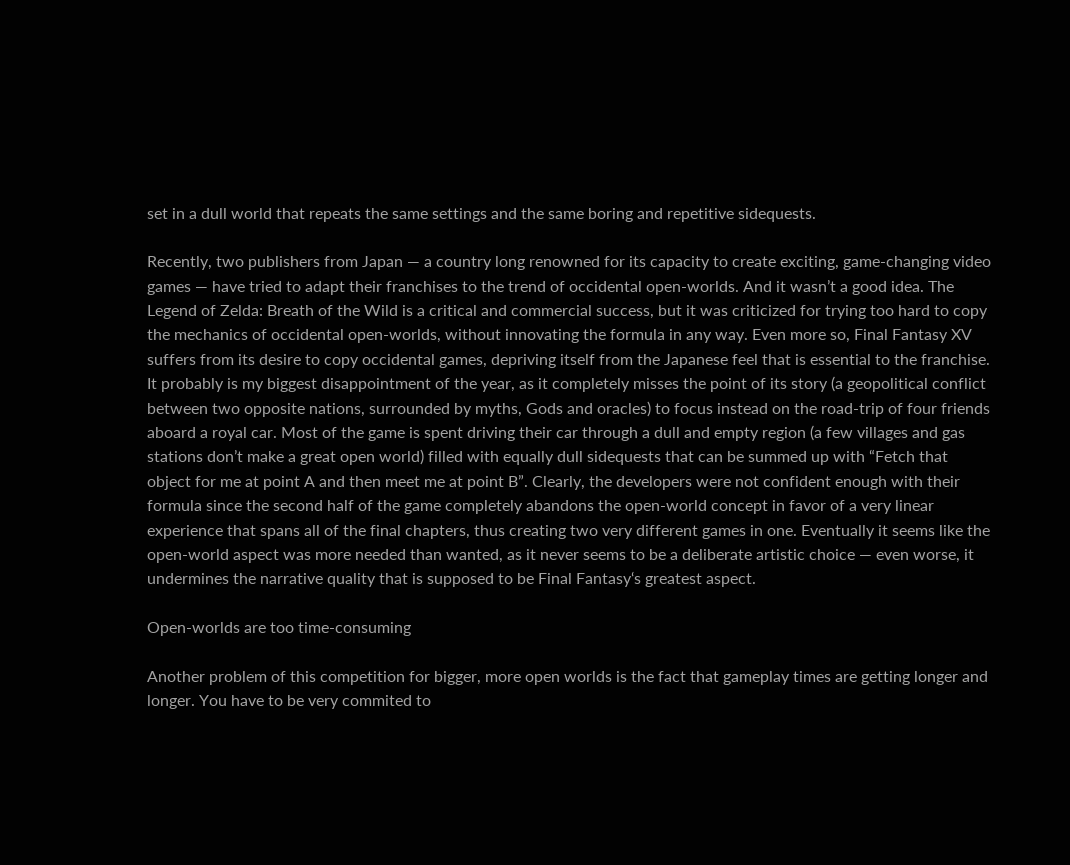set in a dull world that repeats the same settings and the same boring and repetitive sidequests.

Recently, two publishers from Japan — a country long renowned for its capacity to create exciting, game-changing video games — have tried to adapt their franchises to the trend of occidental open-worlds. And it wasn’t a good idea. The Legend of Zelda: Breath of the Wild is a critical and commercial success, but it was criticized for trying too hard to copy the mechanics of occidental open-worlds, without innovating the formula in any way. Even more so, Final Fantasy XV suffers from its desire to copy occidental games, depriving itself from the Japanese feel that is essential to the franchise. It probably is my biggest disappointment of the year, as it completely misses the point of its story (a geopolitical conflict between two opposite nations, surrounded by myths, Gods and oracles) to focus instead on the road-trip of four friends aboard a royal car. Most of the game is spent driving their car through a dull and empty region (a few villages and gas stations don’t make a great open world) filled with equally dull sidequests that can be summed up with “Fetch that object for me at point A and then meet me at point B”. Clearly, the developers were not confident enough with their formula since the second half of the game completely abandons the open-world concept in favor of a very linear experience that spans all of the final chapters, thus creating two very different games in one. Eventually it seems like the open-world aspect was more needed than wanted, as it never seems to be a deliberate artistic choice — even worse, it undermines the narrative quality that is supposed to be Final Fantasy‘s greatest aspect.

Open-worlds are too time-consuming

Another problem of this competition for bigger, more open worlds is the fact that gameplay times are getting longer and longer. You have to be very commited to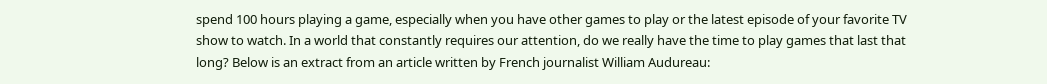spend 100 hours playing a game, especially when you have other games to play or the latest episode of your favorite TV show to watch. In a world that constantly requires our attention, do we really have the time to play games that last that long? Below is an extract from an article written by French journalist William Audureau: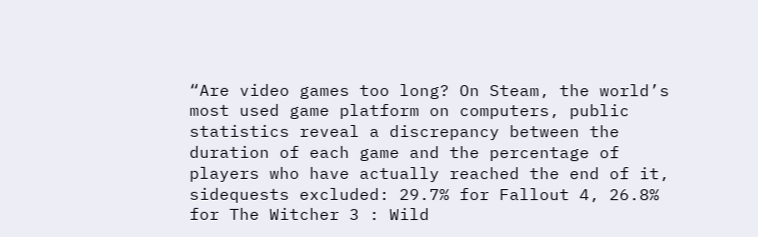“Are video games too long? On Steam, the world’s most used game platform on computers, public statistics reveal a discrepancy between the duration of each game and the percentage of players who have actually reached the end of it, sidequests excluded: 29.7% for Fallout 4, 26.8% for The Witcher 3 : Wild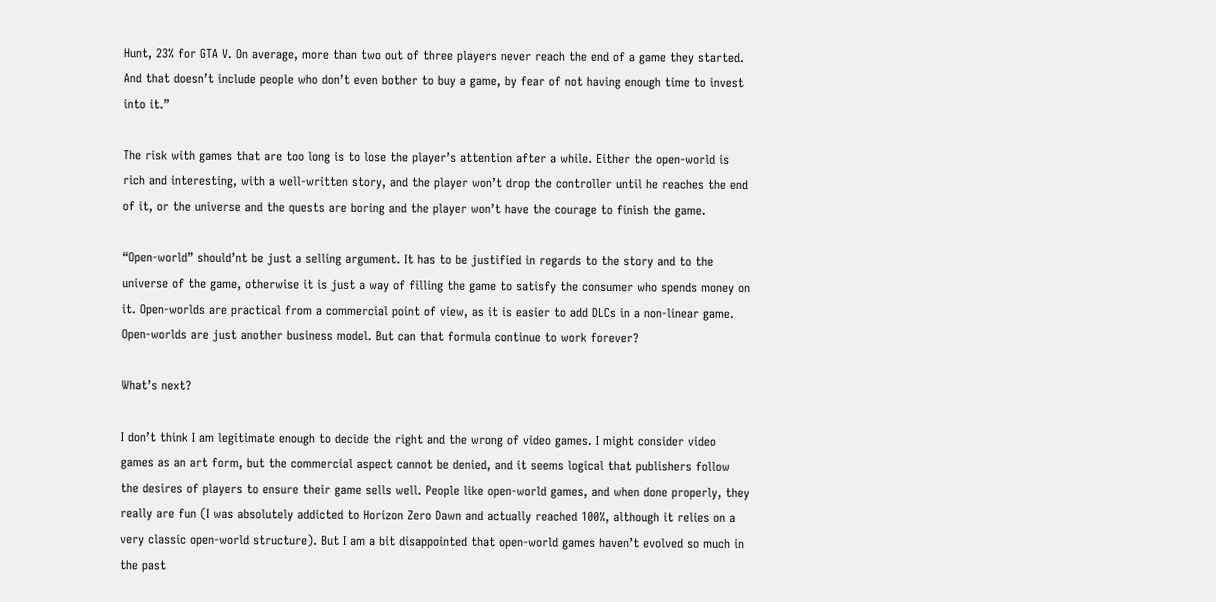Hunt, 23% for GTA V. On average, more than two out of three players never reach the end of a game they started. And that doesn’t include people who don’t even bother to buy a game, by fear of not having enough time to invest into it.”

The risk with games that are too long is to lose the player’s attention after a while. Either the open-world is rich and interesting, with a well-written story, and the player won’t drop the controller until he reaches the end of it, or the universe and the quests are boring and the player won’t have the courage to finish the game.

“Open-world” should’nt be just a selling argument. It has to be justified in regards to the story and to the universe of the game, otherwise it is just a way of filling the game to satisfy the consumer who spends money on it. Open-worlds are practical from a commercial point of view, as it is easier to add DLCs in a non-linear game. Open-worlds are just another business model. But can that formula continue to work forever?

What’s next?

I don’t think I am legitimate enough to decide the right and the wrong of video games. I might consider video games as an art form, but the commercial aspect cannot be denied, and it seems logical that publishers follow the desires of players to ensure their game sells well. People like open-world games, and when done properly, they really are fun (I was absolutely addicted to Horizon Zero Dawn and actually reached 100%, although it relies on a very classic open-world structure). But I am a bit disappointed that open-world games haven’t evolved so much in the past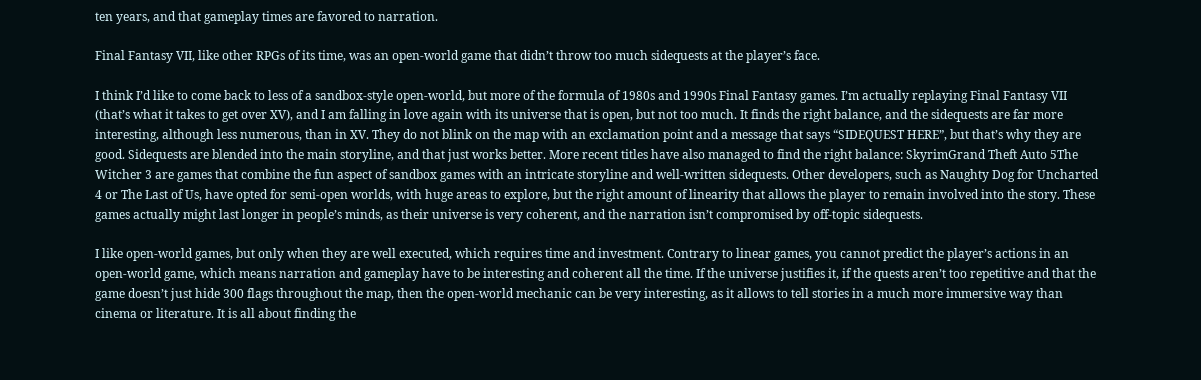ten years, and that gameplay times are favored to narration.

Final Fantasy VII, like other RPGs of its time, was an open-world game that didn’t throw too much sidequests at the player’s face.

I think I’d like to come back to less of a sandbox-style open-world, but more of the formula of 1980s and 1990s Final Fantasy games. I’m actually replaying Final Fantasy VII (that’s what it takes to get over XV), and I am falling in love again with its universe that is open, but not too much. It finds the right balance, and the sidequests are far more interesting, although less numerous, than in XV. They do not blink on the map with an exclamation point and a message that says “SIDEQUEST HERE”, but that’s why they are good. Sidequests are blended into the main storyline, and that just works better. More recent titles have also managed to find the right balance: SkyrimGrand Theft Auto 5The Witcher 3 are games that combine the fun aspect of sandbox games with an intricate storyline and well-written sidequests. Other developers, such as Naughty Dog for Uncharted 4 or The Last of Us, have opted for semi-open worlds, with huge areas to explore, but the right amount of linearity that allows the player to remain involved into the story. These games actually might last longer in people’s minds, as their universe is very coherent, and the narration isn’t compromised by off-topic sidequests.

I like open-world games, but only when they are well executed, which requires time and investment. Contrary to linear games, you cannot predict the player’s actions in an open-world game, which means narration and gameplay have to be interesting and coherent all the time. If the universe justifies it, if the quests aren’t too repetitive and that the game doesn’t just hide 300 flags throughout the map, then the open-world mechanic can be very interesting, as it allows to tell stories in a much more immersive way than cinema or literature. It is all about finding the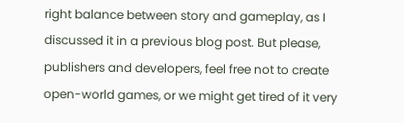right balance between story and gameplay, as I discussed it in a previous blog post. But please, publishers and developers, feel free not to create open-world games, or we might get tired of it very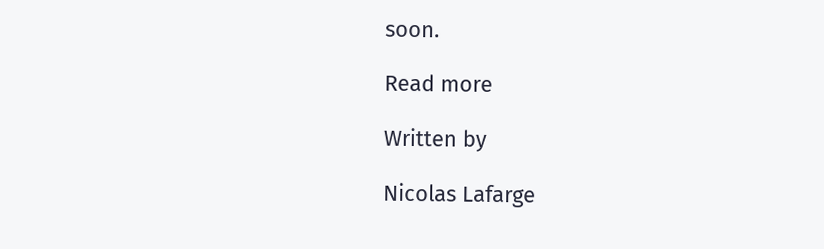soon.

Read more

Written by

Nicolas Lafarge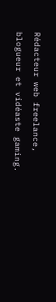Rédacteur web freelance, blogueur et vidéaste gaming.